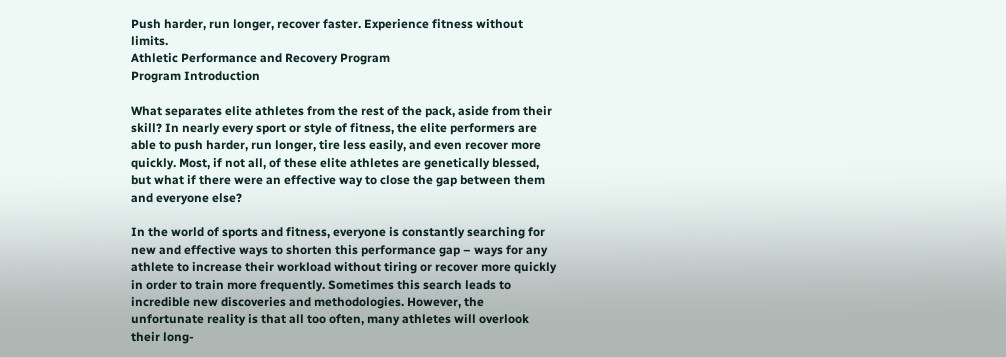Push harder, run longer, recover faster. Experience fitness without limits.
Athletic Performance and Recovery Program
Program Introduction

What separates elite athletes from the rest of the pack, aside from their skill? In nearly every sport or style of fitness, the elite performers are able to push harder, run longer, tire less easily, and even recover more quickly. Most, if not all, of these elite athletes are genetically blessed, but what if there were an effective way to close the gap between them and everyone else?

In the world of sports and fitness, everyone is constantly searching for new and effective ways to shorten this performance gap – ways for any athlete to increase their workload without tiring or recover more quickly in order to train more frequently. Sometimes this search leads to incredible new discoveries and methodologies. However, the unfortunate reality is that all too often, many athletes will overlook their long-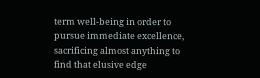term well-being in order to pursue immediate excellence, sacrificing almost anything to find that elusive edge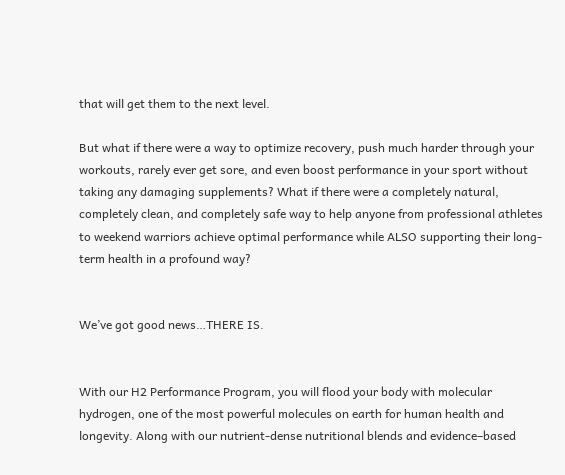that will get them to the next level.

But what if there were a way to optimize recovery, push much harder through your workouts, rarely ever get sore, and even boost performance in your sport without taking any damaging supplements? What if there were a completely natural, completely clean, and completely safe way to help anyone from professional athletes to weekend warriors achieve optimal performance while ALSO supporting their long-term health in a profound way?


We’ve got good news…THERE IS.


With our H2 Performance Program, you will flood your body with molecular hydrogen, one of the most powerful molecules on earth for human health and longevity. Along with our nutrient-dense nutritional blends and evidence–based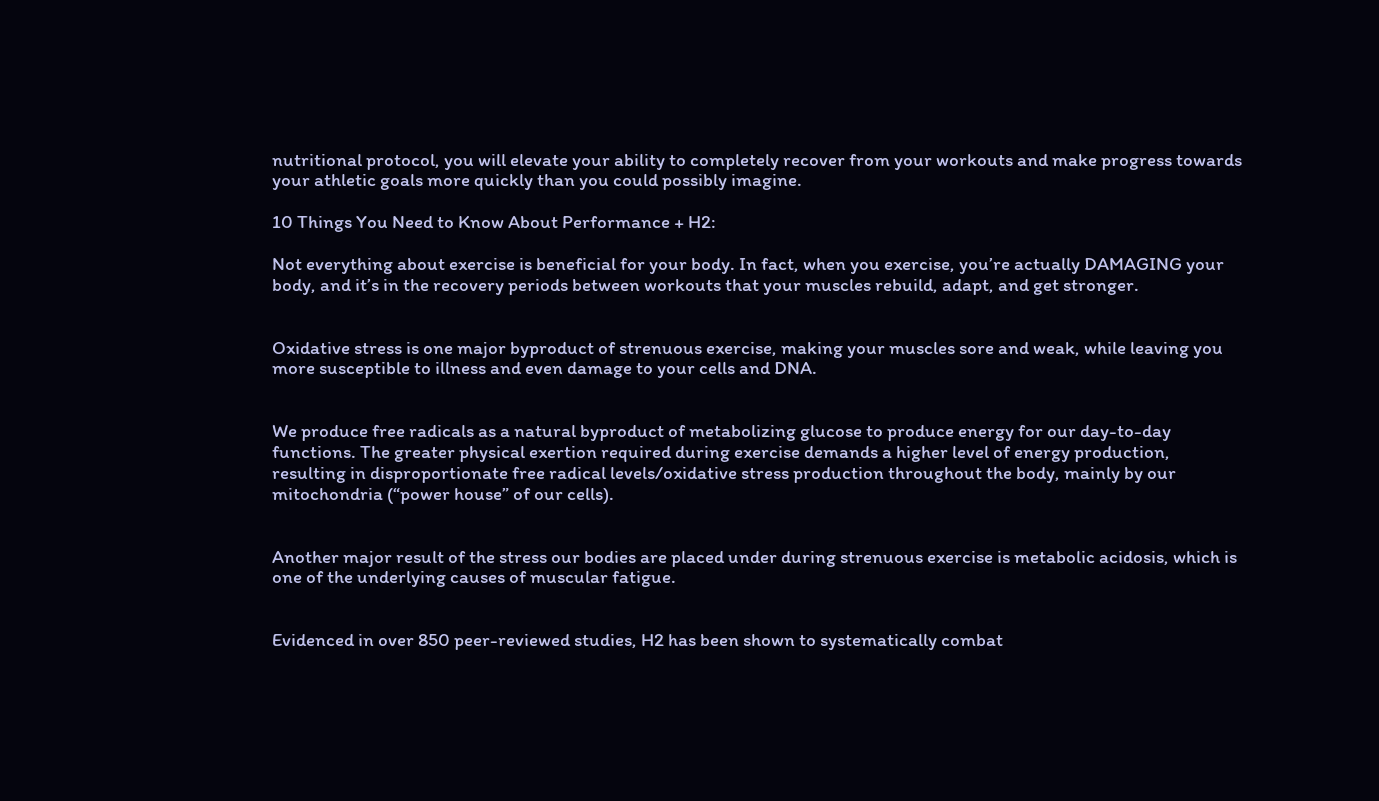nutritional protocol, you will elevate your ability to completely recover from your workouts and make progress towards your athletic goals more quickly than you could possibly imagine.

10 Things You Need to Know About Performance + H2:

Not everything about exercise is beneficial for your body. In fact, when you exercise, you’re actually DAMAGING your body, and it’s in the recovery periods between workouts that your muscles rebuild, adapt, and get stronger.


Oxidative stress is one major byproduct of strenuous exercise, making your muscles sore and weak, while leaving you more susceptible to illness and even damage to your cells and DNA.


We produce free radicals as a natural byproduct of metabolizing glucose to produce energy for our day-to-day functions. The greater physical exertion required during exercise demands a higher level of energy production, resulting in disproportionate free radical levels/oxidative stress production throughout the body, mainly by our mitochondria (“power house” of our cells).


Another major result of the stress our bodies are placed under during strenuous exercise is metabolic acidosis, which is one of the underlying causes of muscular fatigue.


Evidenced in over 850 peer-reviewed studies, H2 has been shown to systematically combat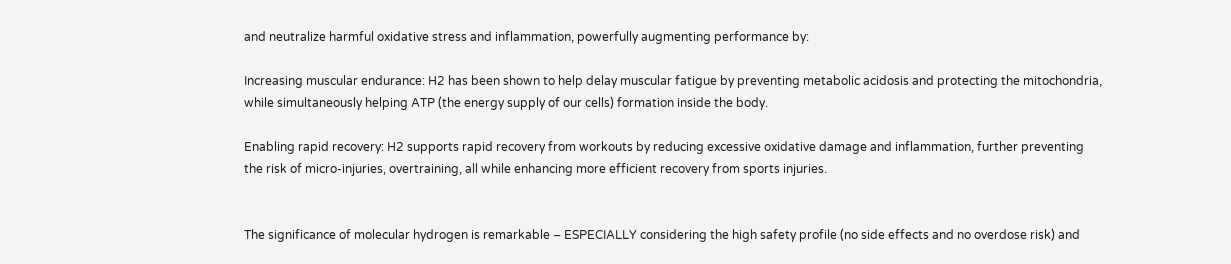and neutralize harmful oxidative stress and inflammation, powerfully augmenting performance by:

Increasing muscular endurance: H2 has been shown to help delay muscular fatigue by preventing metabolic acidosis and protecting the mitochondria, while simultaneously helping ATP (the energy supply of our cells) formation inside the body.

Enabling rapid recovery: H2 supports rapid recovery from workouts by reducing excessive oxidative damage and inflammation, further preventing the risk of micro-injuries, overtraining, all while enhancing more efficient recovery from sports injuries.


The significance of molecular hydrogen is remarkable – ESPECIALLY considering the high safety profile (no side effects and no overdose risk) and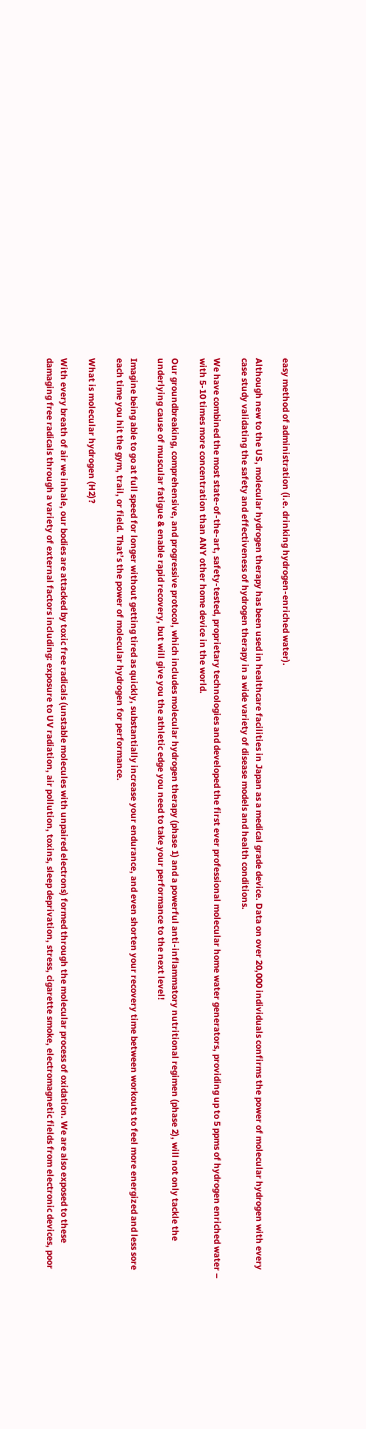easy method of administration (i.e. drinking hydrogen-enriched water).

Although new to the US, molecular hydrogen therapy has been used in healthcare facilities in Japan as a medical grade device. Data on over 20,000 individuals confirms the power of molecular hydrogen with every case study validating the safety and effectiveness of hydrogen therapy in a wide variety of disease models and health conditions.

We have combined the most state-of-the-art, safety-tested, proprietary technologies and developed the first ever professional molecular home water generators, providing up to 5 ppms of hydrogen enriched water – with 5-10 times more concentration than ANY other home device in the world.

Our groundbreaking, comprehensive, and progressive protocol, which includes molecular hydrogen therapy (phase 1) and a powerful anti-inflammatory nutritional regimen (phase 2), will not only tackle the underlying cause of muscular fatigue & enable rapid recovery, but will give you the athletic edge you need to take your performance to the next level!

Imagine being able to go at full speed for longer without getting tired as quickly, substantially increase your endurance, and even shorten your recovery time between workouts to feel more energized and less sore each time you hit the gym, trail, or field. That’s the power of molecular hydrogen for performance.

What is molecular hydrogen (H2)?

With every breath of air we inhale, our bodies are attacked by toxic free radicals (unstable molecules with unpaired electrons) formed through the molecular process of oxidation. We are also exposed to these damaging free radicals through a variety of external factors including: exposure to UV radiation, air pollution, toxins, sleep deprivation, stress, cigarette smoke, electromagnetic fields from electronic devices, poor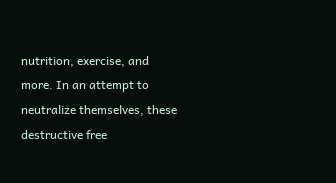nutrition, exercise, and more. In an attempt to neutralize themselves, these destructive free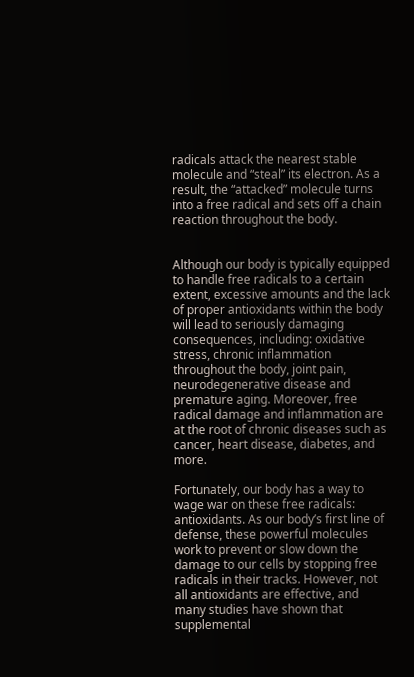radicals attack the nearest stable molecule and “steal” its electron. As a result, the “attacked” molecule turns into a free radical and sets off a chain reaction throughout the body.


Although our body is typically equipped to handle free radicals to a certain extent, excessive amounts and the lack of proper antioxidants within the body will lead to seriously damaging consequences, including: oxidative stress, chronic inflammation throughout the body, joint pain, neurodegenerative disease and premature aging. Moreover, free radical damage and inflammation are at the root of chronic diseases such as cancer, heart disease, diabetes, and more.

Fortunately, our body has a way to wage war on these free radicals: antioxidants. As our body’s first line of defense, these powerful molecules work to prevent or slow down the damage to our cells by stopping free radicals in their tracks. However, not all antioxidants are effective, and many studies have shown that supplemental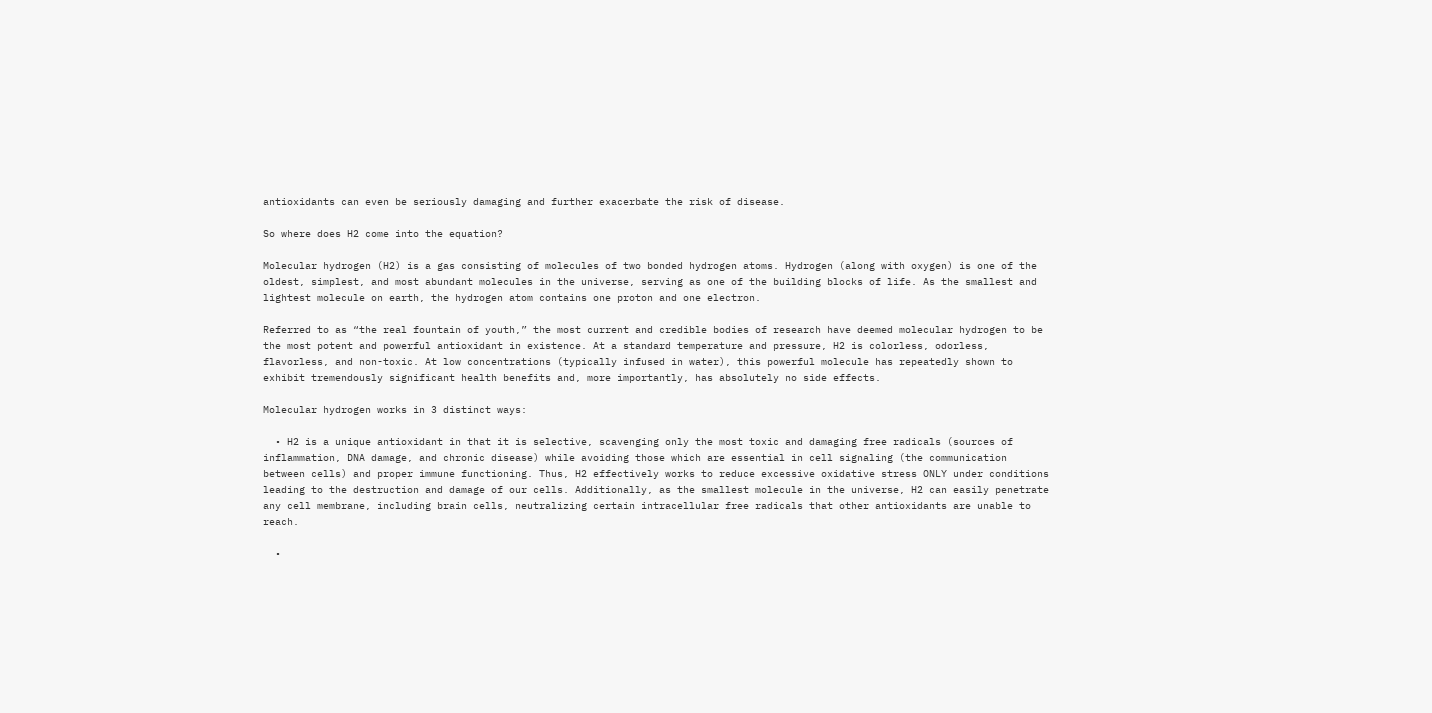antioxidants can even be seriously damaging and further exacerbate the risk of disease.

So where does H2 come into the equation?

Molecular hydrogen (H2) is a gas consisting of molecules of two bonded hydrogen atoms. Hydrogen (along with oxygen) is one of the oldest, simplest, and most abundant molecules in the universe, serving as one of the building blocks of life. As the smallest and lightest molecule on earth, the hydrogen atom contains one proton and one electron.

Referred to as “the real fountain of youth,” the most current and credible bodies of research have deemed molecular hydrogen to be the most potent and powerful antioxidant in existence. At a standard temperature and pressure, H2 is colorless, odorless, flavorless, and non-toxic. At low concentrations (typically infused in water), this powerful molecule has repeatedly shown to exhibit tremendously significant health benefits and, more importantly, has absolutely no side effects.

Molecular hydrogen works in 3 distinct ways:

  • H2 is a unique antioxidant in that it is selective, scavenging only the most toxic and damaging free radicals (sources of inflammation, DNA damage, and chronic disease) while avoiding those which are essential in cell signaling (the communication between cells) and proper immune functioning. Thus, H2 effectively works to reduce excessive oxidative stress ONLY under conditions leading to the destruction and damage of our cells. Additionally, as the smallest molecule in the universe, H2 can easily penetrate any cell membrane, including brain cells, neutralizing certain intracellular free radicals that other antioxidants are unable to reach.

  •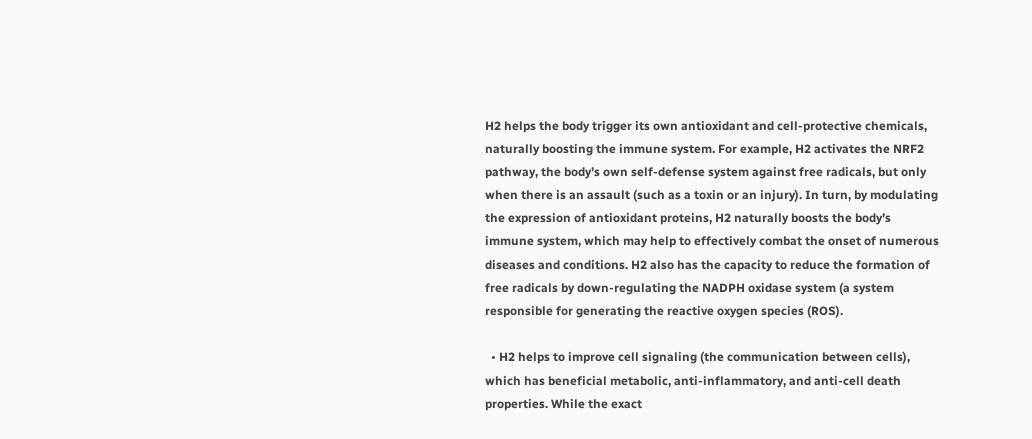H2 helps the body trigger its own antioxidant and cell-protective chemicals, naturally boosting the immune system. For example, H2 activates the NRF2 pathway, the body’s own self-defense system against free radicals, but only when there is an assault (such as a toxin or an injury). In turn, by modulating the expression of antioxidant proteins, H2 naturally boosts the body’s immune system, which may help to effectively combat the onset of numerous diseases and conditions. H2 also has the capacity to reduce the formation of free radicals by down-regulating the NADPH oxidase system (a system responsible for generating the reactive oxygen species (ROS).

  • H2 helps to improve cell signaling (the communication between cells), which has beneficial metabolic, anti-inflammatory, and anti-cell death properties. While the exact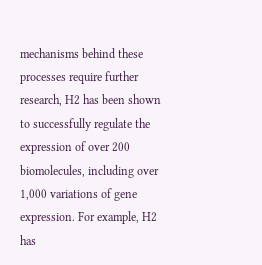mechanisms behind these processes require further research, H2 has been shown to successfully regulate the expression of over 200 biomolecules, including over 1,000 variations of gene expression. For example, H2 has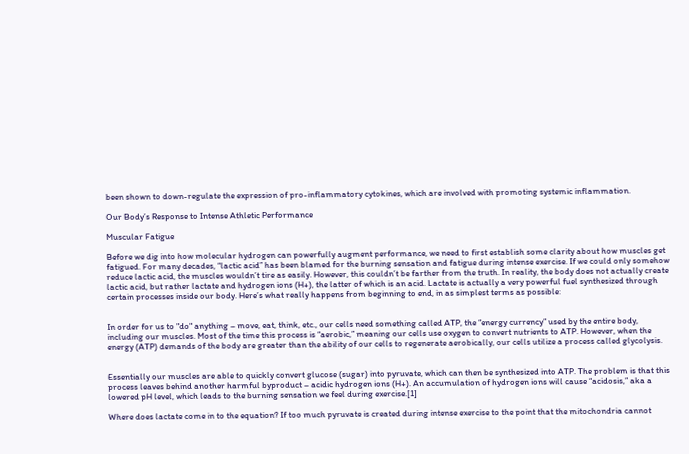been shown to down-regulate the expression of pro-inflammatory cytokines, which are involved with promoting systemic inflammation.

Our Body’s Response to Intense Athletic Performance

Muscular Fatigue

Before we dig into how molecular hydrogen can powerfully augment performance, we need to first establish some clarity about how muscles get fatigued. For many decades, “lactic acid” has been blamed for the burning sensation and fatigue during intense exercise. If we could only somehow reduce lactic acid, the muscles wouldn’t tire as easily. However, this couldn’t be farther from the truth. In reality, the body does not actually create lactic acid, but rather lactate and hydrogen ions (H+), the latter of which is an acid. Lactate is actually a very powerful fuel synthesized through certain processes inside our body. Here’s what really happens from beginning to end, in as simplest terms as possible:


In order for us to "do" anything – move, eat, think, etc., our cells need something called ATP, the “energy currency” used by the entire body, including our muscles. Most of the time this process is “aerobic,” meaning our cells use oxygen to convert nutrients to ATP. However, when the energy (ATP) demands of the body are greater than the ability of our cells to regenerate aerobically, our cells utilize a process called glycolysis.


Essentially our muscles are able to quickly convert glucose (sugar) into pyruvate, which can then be synthesized into ATP. The problem is that this process leaves behind another harmful byproduct – acidic hydrogen ions (H+). An accumulation of hydrogen ions will cause “acidosis,” aka a lowered pH level, which leads to the burning sensation we feel during exercise.[1]

Where does lactate come in to the equation? If too much pyruvate is created during intense exercise to the point that the mitochondria cannot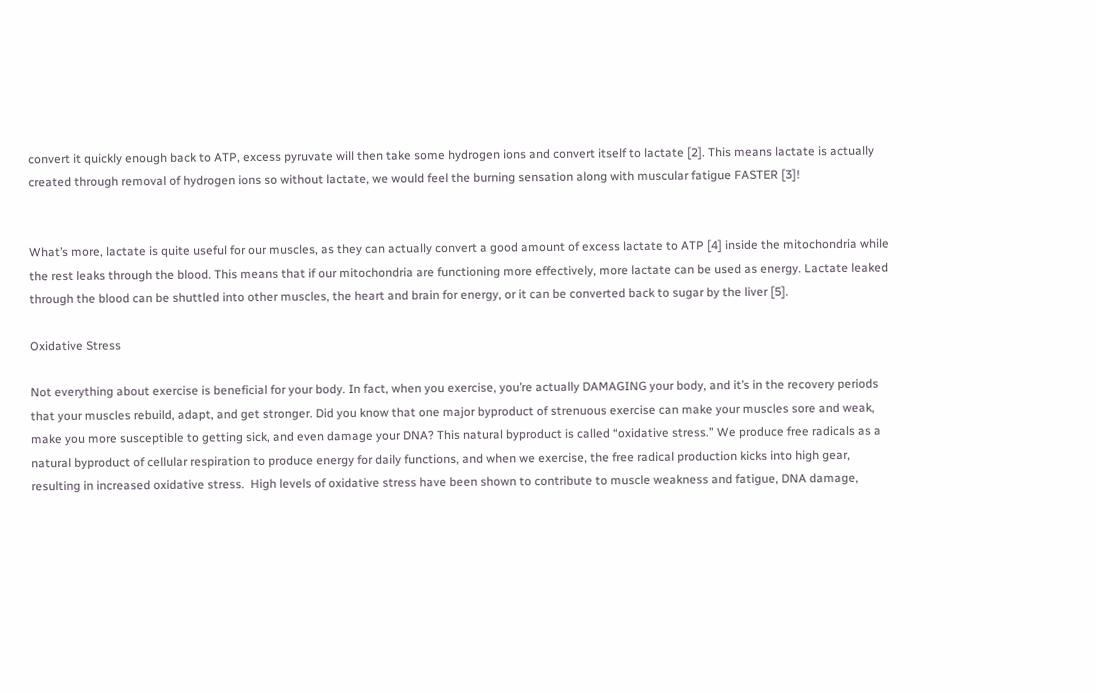convert it quickly enough back to ATP, excess pyruvate will then take some hydrogen ions and convert itself to lactate [2]. This means lactate is actually created through removal of hydrogen ions so without lactate, we would feel the burning sensation along with muscular fatigue FASTER [3]!


What’s more, lactate is quite useful for our muscles, as they can actually convert a good amount of excess lactate to ATP [4] inside the mitochondria while the rest leaks through the blood. This means that if our mitochondria are functioning more effectively, more lactate can be used as energy. Lactate leaked through the blood can be shuttled into other muscles, the heart and brain for energy, or it can be converted back to sugar by the liver [5].

Oxidative Stress

Not everything about exercise is beneficial for your body. In fact, when you exercise, you’re actually DAMAGING your body, and it’s in the recovery periods that your muscles rebuild, adapt, and get stronger. Did you know that one major byproduct of strenuous exercise can make your muscles sore and weak, make you more susceptible to getting sick, and even damage your DNA? This natural byproduct is called “oxidative stress.” We produce free radicals as a natural byproduct of cellular respiration to produce energy for daily functions, and when we exercise, the free radical production kicks into high gear, resulting in increased oxidative stress.  High levels of oxidative stress have been shown to contribute to muscle weakness and fatigue, DNA damage,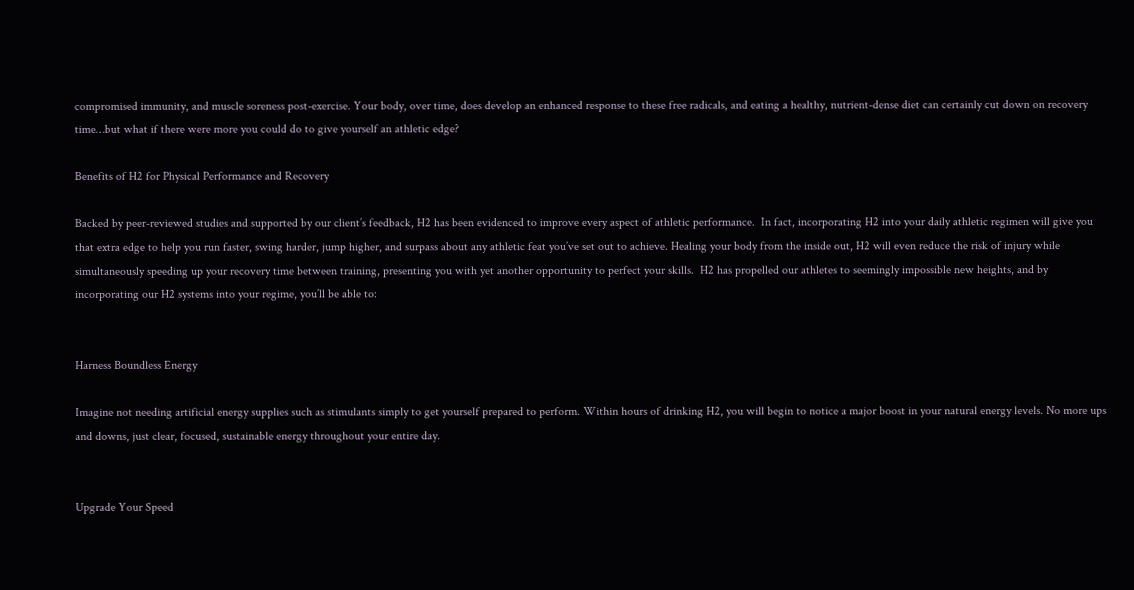compromised immunity, and muscle soreness post-exercise. Your body, over time, does develop an enhanced response to these free radicals, and eating a healthy, nutrient-dense diet can certainly cut down on recovery time…but what if there were more you could do to give yourself an athletic edge?

Benefits of H2 for Physical Performance and Recovery

Backed by peer-reviewed studies and supported by our client’s feedback, H2 has been evidenced to improve every aspect of athletic performance.  In fact, incorporating H2 into your daily athletic regimen will give you that extra edge to help you run faster, swing harder, jump higher, and surpass about any athletic feat you’ve set out to achieve. Healing your body from the inside out, H2 will even reduce the risk of injury while simultaneously speeding up your recovery time between training, presenting you with yet another opportunity to perfect your skills.  H2 has propelled our athletes to seemingly impossible new heights, and by incorporating our H2 systems into your regime, you’ll be able to:


Harness Boundless Energy

Imagine not needing artificial energy supplies such as stimulants simply to get yourself prepared to perform. Within hours of drinking H2, you will begin to notice a major boost in your natural energy levels. No more ups and downs, just clear, focused, sustainable energy throughout your entire day.


Upgrade Your Speed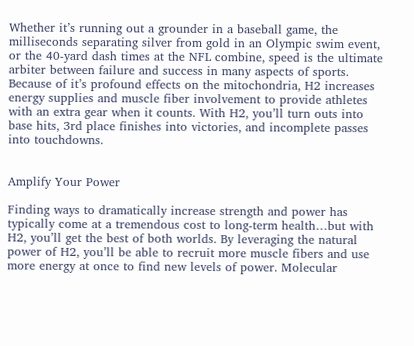Whether it’s running out a grounder in a baseball game, the milliseconds separating silver from gold in an Olympic swim event, or the 40-yard dash times at the NFL combine, speed is the ultimate arbiter between failure and success in many aspects of sports. Because of it’s profound effects on the mitochondria, H2 increases energy supplies and muscle fiber involvement to provide athletes with an extra gear when it counts. With H2, you’ll turn outs into base hits, 3rd place finishes into victories, and incomplete passes into touchdowns.


Amplify Your Power

Finding ways to dramatically increase strength and power has typically come at a tremendous cost to long-term health…but with H2, you’ll get the best of both worlds. By leveraging the natural power of H2, you’ll be able to recruit more muscle fibers and use more energy at once to find new levels of power. Molecular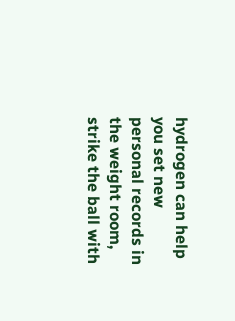hydrogen can help you set new personal records in the weight room, strike the ball with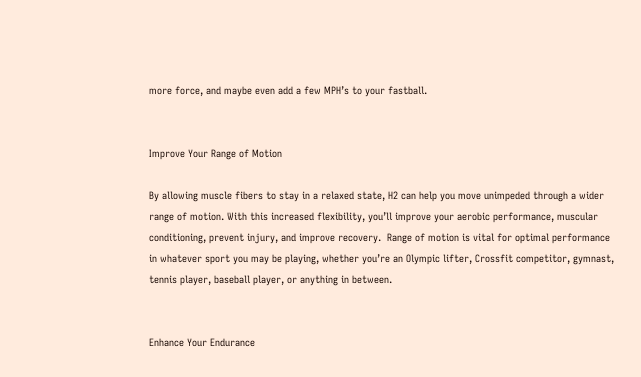more force, and maybe even add a few MPH’s to your fastball.


Improve Your Range of Motion

By allowing muscle fibers to stay in a relaxed state, H2 can help you move unimpeded through a wider range of motion. With this increased flexibility, you’ll improve your aerobic performance, muscular conditioning, prevent injury, and improve recovery.  Range of motion is vital for optimal performance in whatever sport you may be playing, whether you’re an Olympic lifter, Crossfit competitor, gymnast, tennis player, baseball player, or anything in between.


Enhance Your Endurance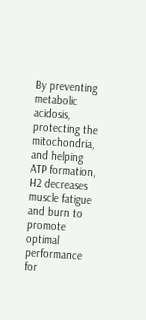By preventing metabolic acidosis, protecting the mitochondria, and helping ATP formation, H2 decreases muscle fatigue and burn to promote optimal performance for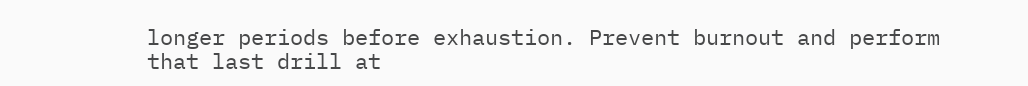longer periods before exhaustion. Prevent burnout and perform that last drill at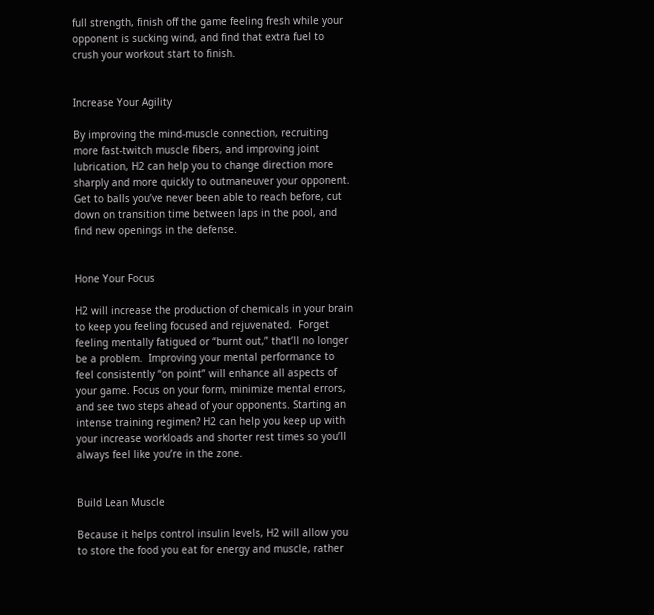full strength, finish off the game feeling fresh while your opponent is sucking wind, and find that extra fuel to crush your workout start to finish.


Increase Your Agility

By improving the mind-muscle connection, recruiting more fast-twitch muscle fibers, and improving joint lubrication, H2 can help you to change direction more sharply and more quickly to outmaneuver your opponent. Get to balls you’ve never been able to reach before, cut down on transition time between laps in the pool, and find new openings in the defense.


Hone Your Focus

H2 will increase the production of chemicals in your brain to keep you feeling focused and rejuvenated.  Forget feeling mentally fatigued or “burnt out,” that’ll no longer be a problem.  Improving your mental performance to feel consistently “on point” will enhance all aspects of your game. Focus on your form, minimize mental errors, and see two steps ahead of your opponents. Starting an intense training regimen? H2 can help you keep up with your increase workloads and shorter rest times so you’ll always feel like you’re in the zone.


Build Lean Muscle

Because it helps control insulin levels, H2 will allow you to store the food you eat for energy and muscle, rather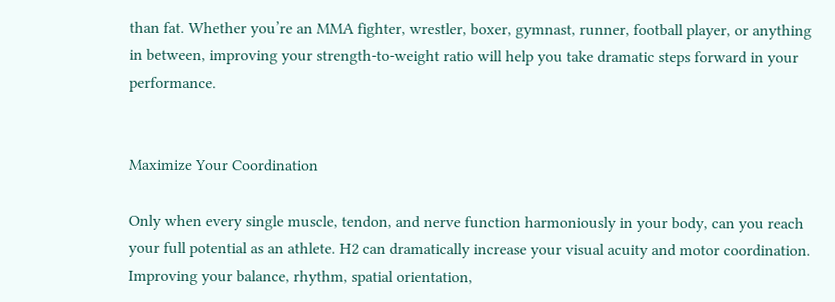than fat. Whether you’re an MMA fighter, wrestler, boxer, gymnast, runner, football player, or anything in between, improving your strength-to-weight ratio will help you take dramatic steps forward in your performance.


Maximize Your Coordination

Only when every single muscle, tendon, and nerve function harmoniously in your body, can you reach your full potential as an athlete. H2 can dramatically increase your visual acuity and motor coordination.  Improving your balance, rhythm, spatial orientation,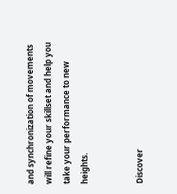and synchronization of movements will refine your skillset and help you take your performance to new heights.


Discover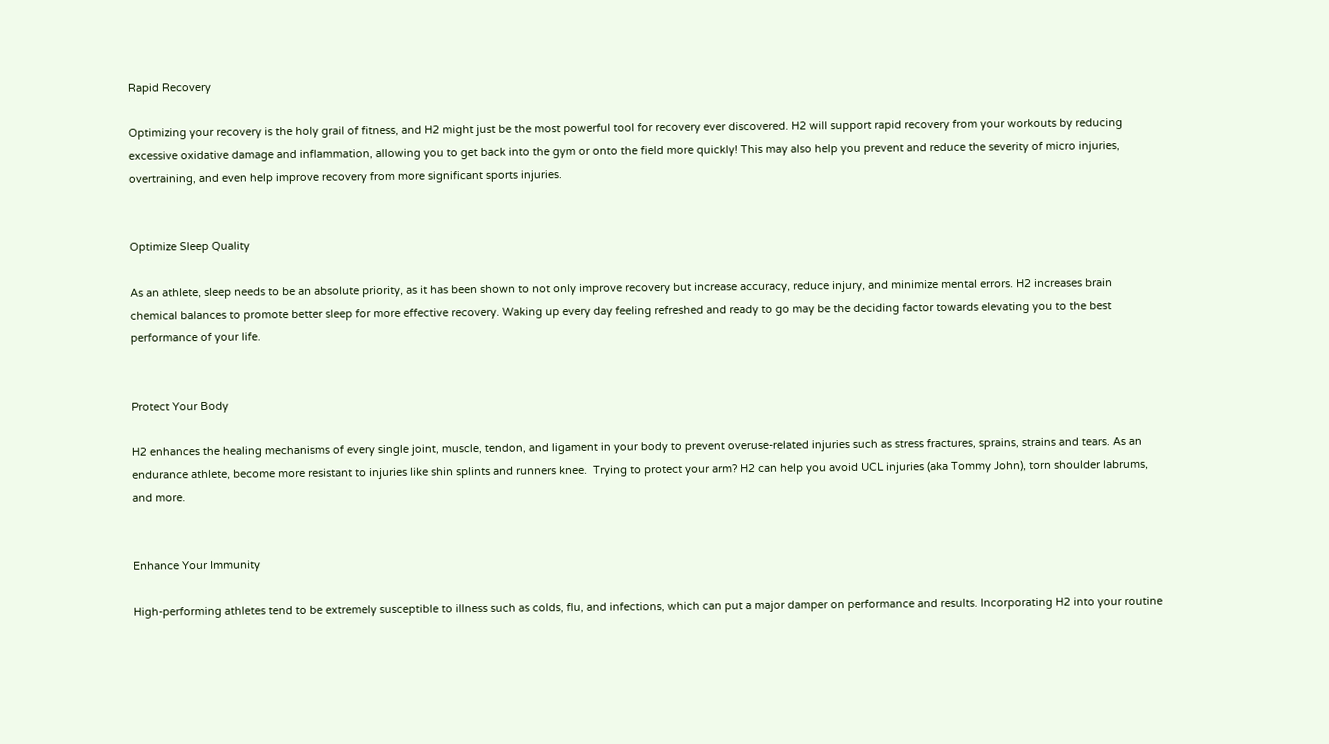Rapid Recovery

Optimizing your recovery is the holy grail of fitness, and H2 might just be the most powerful tool for recovery ever discovered. H2 will support rapid recovery from your workouts by reducing excessive oxidative damage and inflammation, allowing you to get back into the gym or onto the field more quickly! This may also help you prevent and reduce the severity of micro injuries, overtraining, and even help improve recovery from more significant sports injuries.


Optimize Sleep Quality

As an athlete, sleep needs to be an absolute priority, as it has been shown to not only improve recovery but increase accuracy, reduce injury, and minimize mental errors. H2 increases brain chemical balances to promote better sleep for more effective recovery. Waking up every day feeling refreshed and ready to go may be the deciding factor towards elevating you to the best performance of your life.


Protect Your Body

H2 enhances the healing mechanisms of every single joint, muscle, tendon, and ligament in your body to prevent overuse-related injuries such as stress fractures, sprains, strains and tears. As an endurance athlete, become more resistant to injuries like shin splints and runners knee.  Trying to protect your arm? H2 can help you avoid UCL injuries (aka Tommy John), torn shoulder labrums, and more.


Enhance Your Immunity

High-performing athletes tend to be extremely susceptible to illness such as colds, flu, and infections, which can put a major damper on performance and results. Incorporating H2 into your routine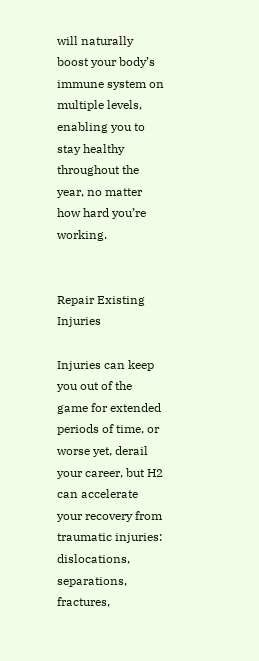will naturally boost your body’s immune system on multiple levels, enabling you to stay healthy throughout the year, no matter how hard you’re working.


Repair Existing Injuries

Injuries can keep you out of the game for extended periods of time, or worse yet, derail your career, but H2 can accelerate your recovery from traumatic injuries: dislocations, separations, fractures,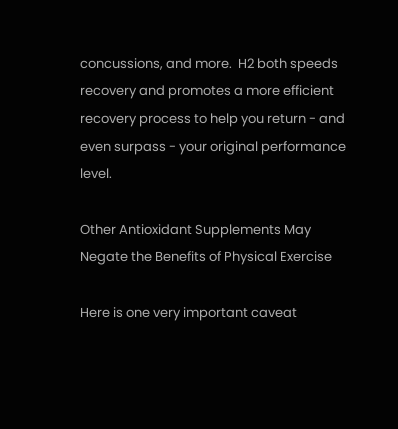concussions, and more.  H2 both speeds recovery and promotes a more efficient recovery process to help you return - and even surpass - your original performance level.

Other Antioxidant Supplements May Negate the Benefits of Physical Exercise

Here is one very important caveat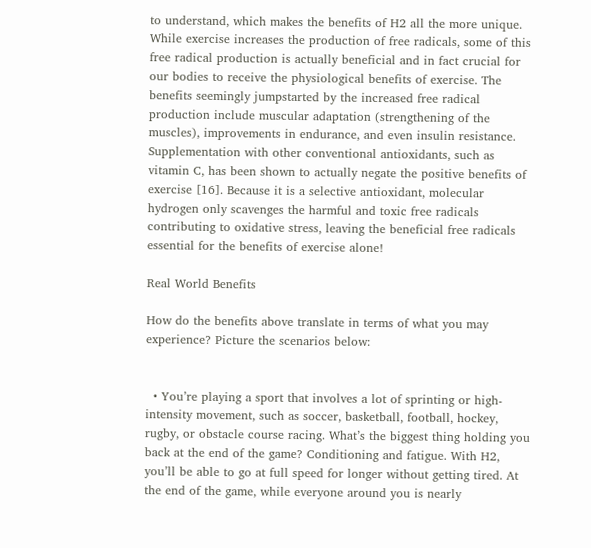to understand, which makes the benefits of H2 all the more unique. While exercise increases the production of free radicals, some of this free radical production is actually beneficial and in fact crucial for our bodies to receive the physiological benefits of exercise. The benefits seemingly jumpstarted by the increased free radical production include muscular adaptation (strengthening of the muscles), improvements in endurance, and even insulin resistance. Supplementation with other conventional antioxidants, such as vitamin C, has been shown to actually negate the positive benefits of exercise [16]. Because it is a selective antioxidant, molecular hydrogen only scavenges the harmful and toxic free radicals contributing to oxidative stress, leaving the beneficial free radicals essential for the benefits of exercise alone!

Real World Benefits

How do the benefits above translate in terms of what you may experience? Picture the scenarios below:


  • You’re playing a sport that involves a lot of sprinting or high-intensity movement, such as soccer, basketball, football, hockey, rugby, or obstacle course racing. What’s the biggest thing holding you back at the end of the game? Conditioning and fatigue. With H2, you’ll be able to go at full speed for longer without getting tired. At the end of the game, while everyone around you is nearly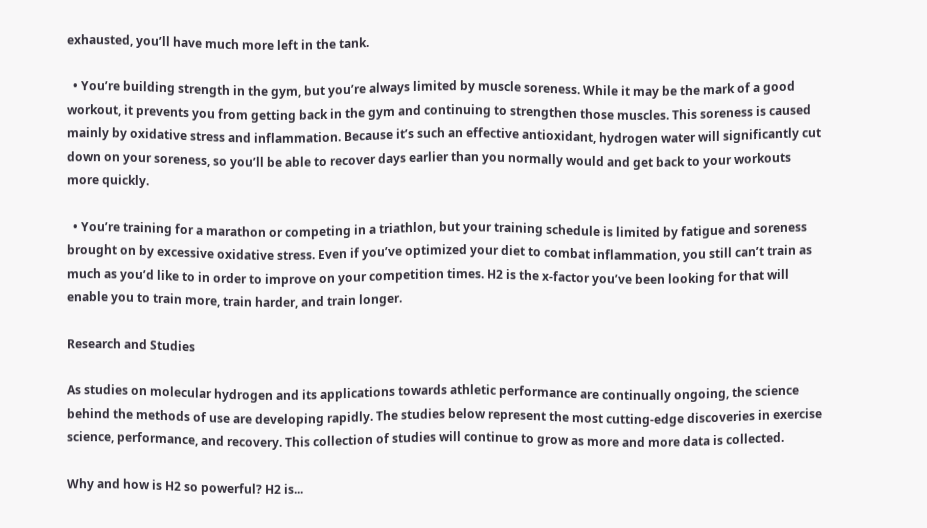exhausted, you’ll have much more left in the tank.

  • You’re building strength in the gym, but you’re always limited by muscle soreness. While it may be the mark of a good workout, it prevents you from getting back in the gym and continuing to strengthen those muscles. This soreness is caused mainly by oxidative stress and inflammation. Because it’s such an effective antioxidant, hydrogen water will significantly cut down on your soreness, so you’ll be able to recover days earlier than you normally would and get back to your workouts more quickly.

  • You’re training for a marathon or competing in a triathlon, but your training schedule is limited by fatigue and soreness brought on by excessive oxidative stress. Even if you’ve optimized your diet to combat inflammation, you still can’t train as much as you’d like to in order to improve on your competition times. H2 is the x-factor you’ve been looking for that will enable you to train more, train harder, and train longer.

Research and Studies

As studies on molecular hydrogen and its applications towards athletic performance are continually ongoing, the science behind the methods of use are developing rapidly. The studies below represent the most cutting-edge discoveries in exercise science, performance, and recovery. This collection of studies will continue to grow as more and more data is collected.

Why and how is H2 so powerful? H2 is...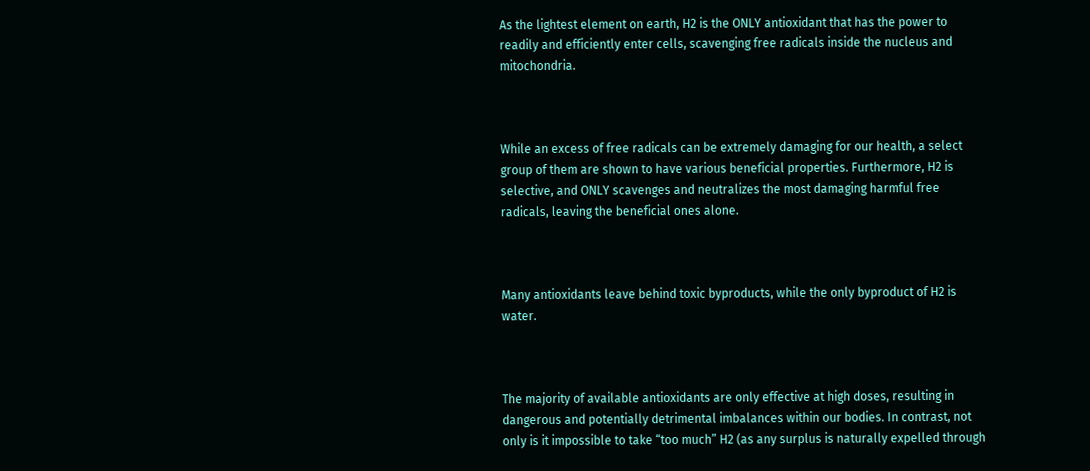As the lightest element on earth, H2 is the ONLY antioxidant that has the power to readily and efficiently enter cells, scavenging free radicals inside the nucleus and mitochondria.



While an excess of free radicals can be extremely damaging for our health, a select group of them are shown to have various beneficial properties. Furthermore, H2 is selective, and ONLY scavenges and neutralizes the most damaging harmful free radicals, leaving the beneficial ones alone.



Many antioxidants leave behind toxic byproducts, while the only byproduct of H2 is water.



The majority of available antioxidants are only effective at high doses, resulting in dangerous and potentially detrimental imbalances within our bodies. In contrast, not only is it impossible to take “too much” H2 (as any surplus is naturally expelled through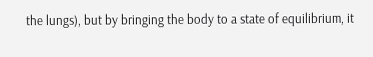the lungs), but by bringing the body to a state of equilibrium, it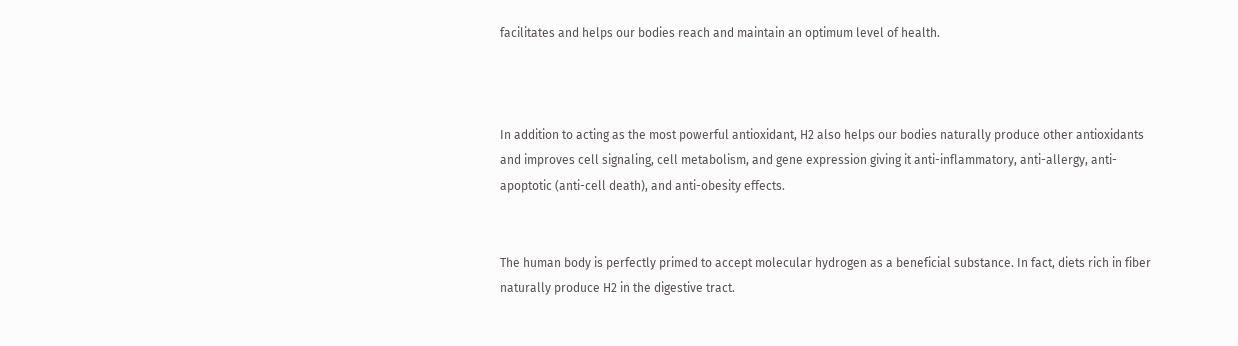facilitates and helps our bodies reach and maintain an optimum level of health.



In addition to acting as the most powerful antioxidant, H2 also helps our bodies naturally produce other antioxidants and improves cell signaling, cell metabolism, and gene expression giving it anti-inflammatory, anti-allergy, anti-apoptotic (anti-cell death), and anti-obesity effects.


The human body is perfectly primed to accept molecular hydrogen as a beneficial substance. In fact, diets rich in fiber naturally produce H2 in the digestive tract.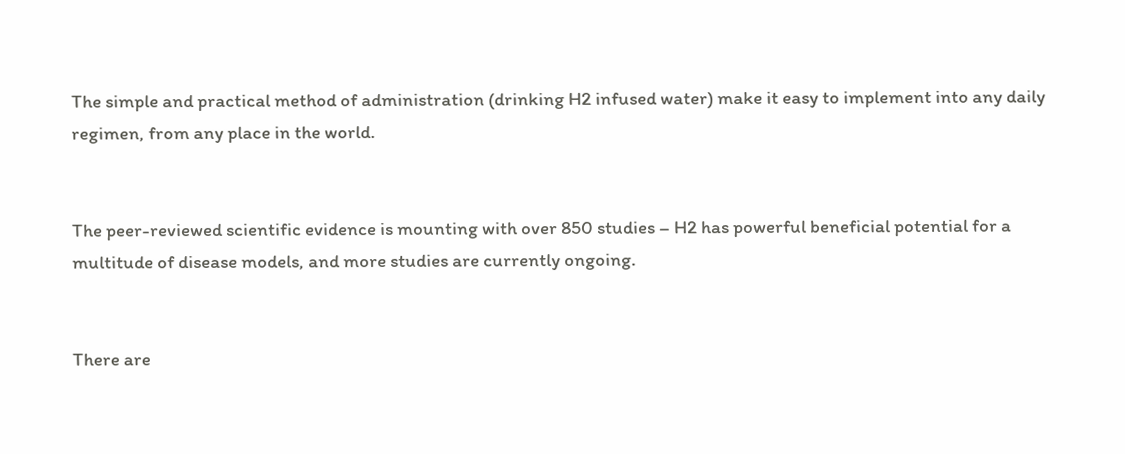The simple and practical method of administration (drinking H2 infused water) make it easy to implement into any daily regimen, from any place in the world.


The peer-reviewed scientific evidence is mounting with over 850 studies – H2 has powerful beneficial potential for a multitude of disease models, and more studies are currently ongoing.


There are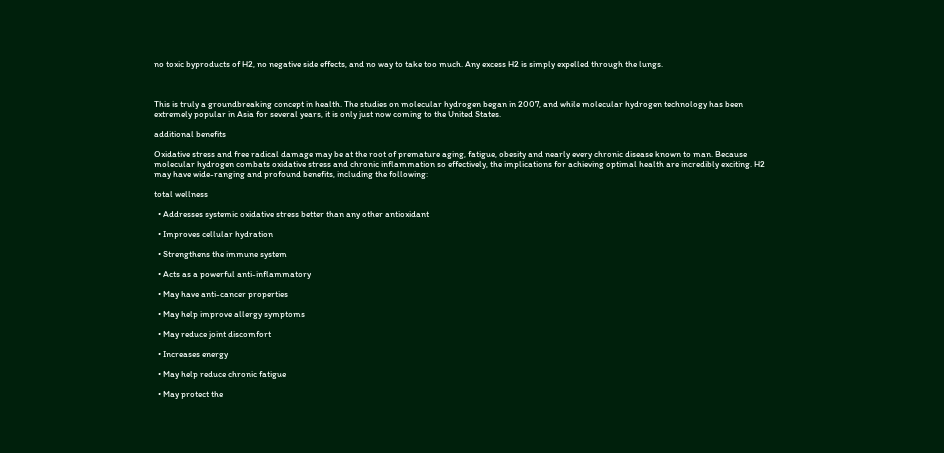no toxic byproducts of H2, no negative side effects, and no way to take too much. Any excess H2 is simply expelled through the lungs.



This is truly a groundbreaking concept in health. The studies on molecular hydrogen began in 2007, and while molecular hydrogen technology has been extremely popular in Asia for several years, it is only just now coming to the United States.

additional benefits

Oxidative stress and free radical damage may be at the root of premature aging, fatigue, obesity and nearly every chronic disease known to man. Because molecular hydrogen combats oxidative stress and chronic inflammation so effectively, the implications for achieving optimal health are incredibly exciting. H2 may have wide-ranging and profound benefits, including the following:

total wellness

  • Addresses systemic oxidative stress better than any other antioxidant

  • Improves cellular hydration

  • Strengthens the immune system

  • Acts as a powerful anti-inflammatory

  • May have anti-cancer properties

  • May help improve allergy symptoms

  • May reduce joint discomfort

  • Increases energy

  • May help reduce chronic fatigue

  • May protect the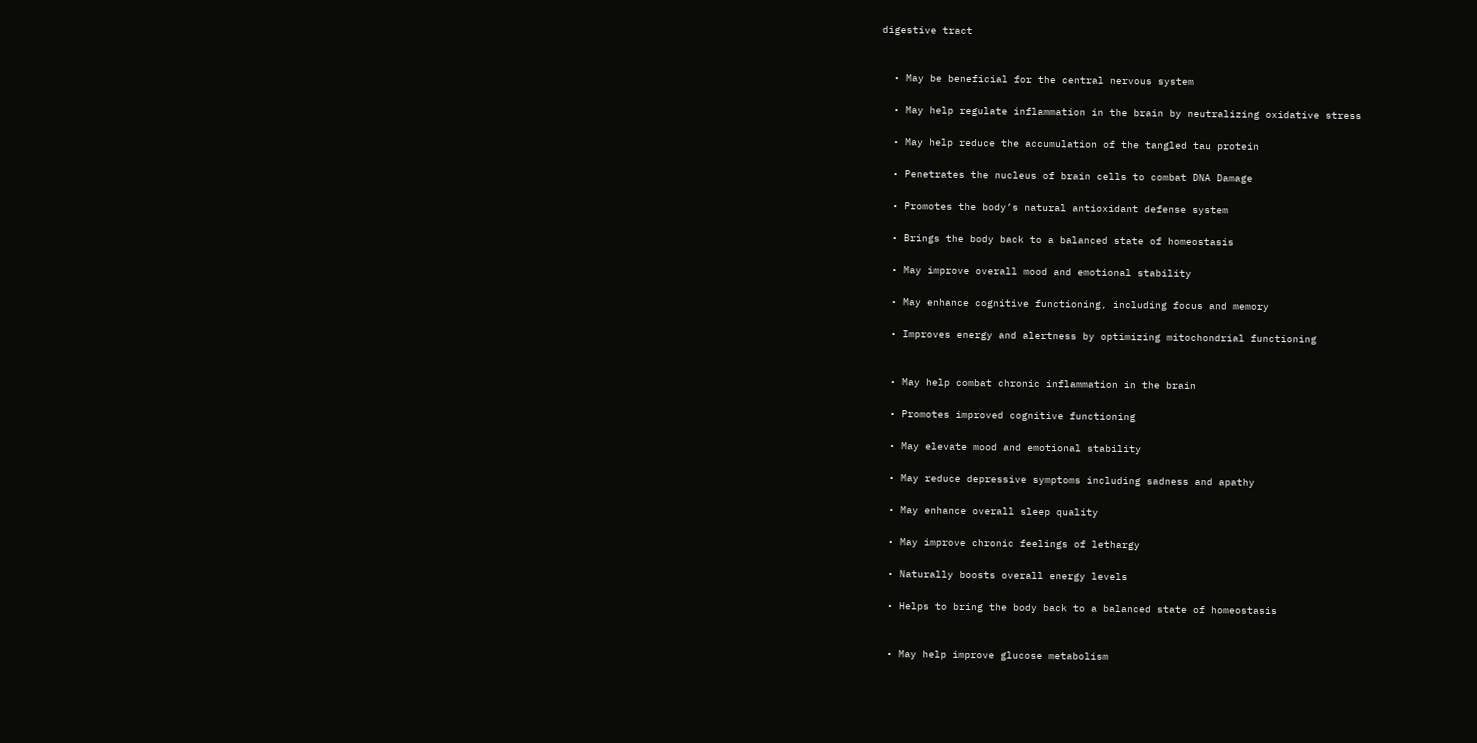digestive tract


  • May be beneficial for the central nervous system

  • May help regulate inflammation in the brain by neutralizing oxidative stress

  • May help reduce the accumulation of the tangled tau protein

  • Penetrates the nucleus of brain cells to combat DNA Damage

  • Promotes the body’s natural antioxidant defense system

  • Brings the body back to a balanced state of homeostasis

  • May improve overall mood and emotional stability

  • May enhance cognitive functioning, including focus and memory

  • Improves energy and alertness by optimizing mitochondrial functioning


  • May help combat chronic inflammation in the brain

  • Promotes improved cognitive functioning

  • May elevate mood and emotional stability

  • May reduce depressive symptoms including sadness and apathy

  • May enhance overall sleep quality

  • May improve chronic feelings of lethargy

  • Naturally boosts overall energy levels

  • Helps to bring the body back to a balanced state of homeostasis


  • May help improve glucose metabolism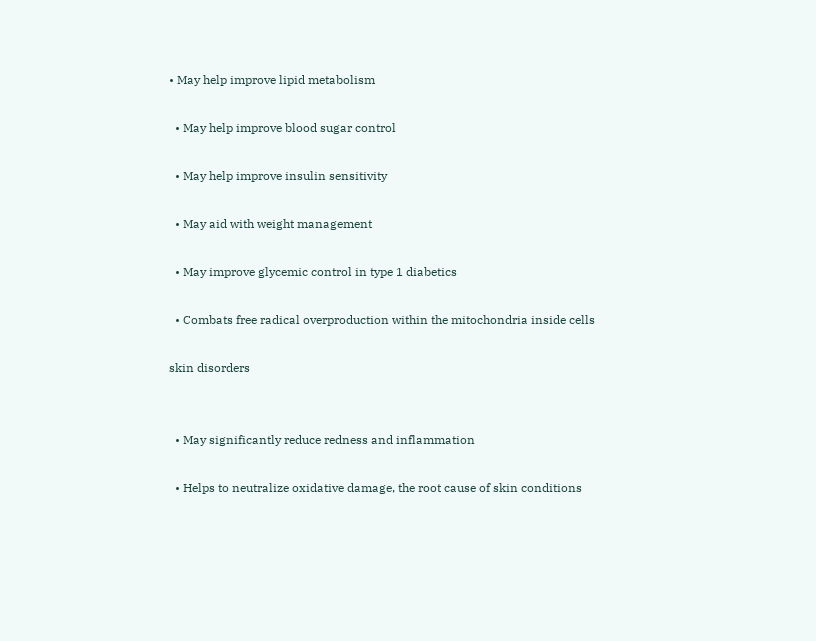• May help improve lipid metabolism

  • May help improve blood sugar control

  • May help improve insulin sensitivity

  • May aid with weight management

  • May improve glycemic control in type 1 diabetics

  • Combats free radical overproduction within the mitochondria inside cells

skin disorders


  • May significantly reduce redness and inflammation

  • Helps to neutralize oxidative damage, the root cause of skin conditions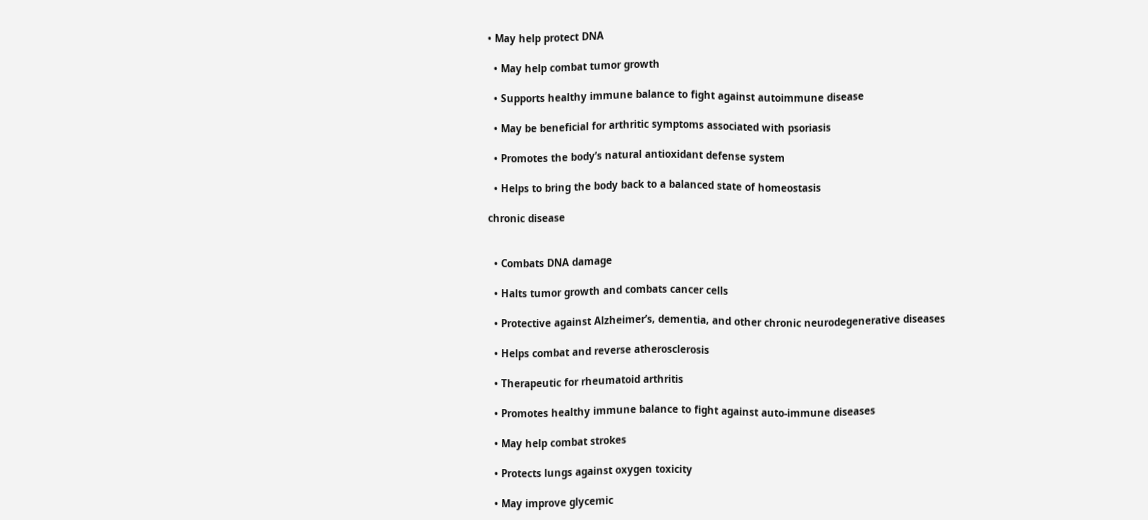• May help protect DNA

  • May help combat tumor growth

  • Supports healthy immune balance to fight against autoimmune disease

  • May be beneficial for arthritic symptoms associated with psoriasis

  • Promotes the body’s natural antioxidant defense system

  • Helps to bring the body back to a balanced state of homeostasis

chronic disease


  • Combats DNA damage

  • Halts tumor growth and combats cancer cells

  • Protective against Alzheimer’s, dementia, and other chronic neurodegenerative diseases

  • Helps combat and reverse atherosclerosis

  • Therapeutic for rheumatoid arthritis

  • Promotes healthy immune balance to fight against auto-immune diseases

  • May help combat strokes

  • Protects lungs against oxygen toxicity

  • May improve glycemic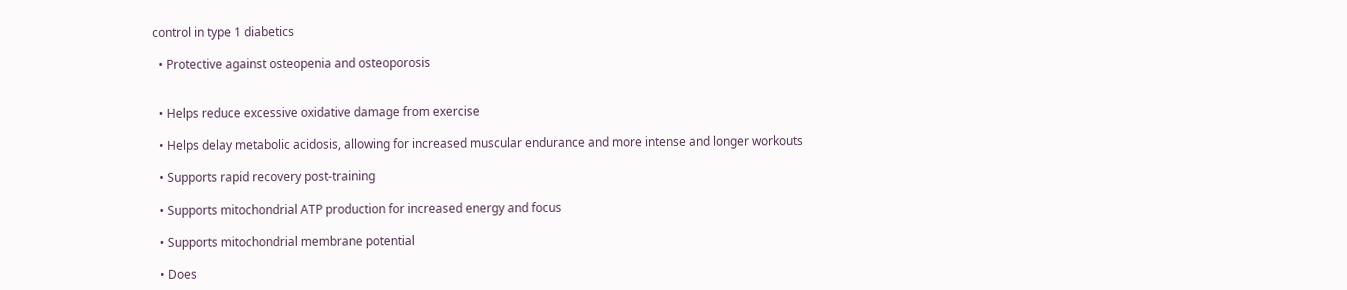control in type 1 diabetics

  • Protective against osteopenia and osteoporosis


  • Helps reduce excessive oxidative damage from exercise

  • Helps delay metabolic acidosis, allowing for increased muscular endurance and more intense and longer workouts

  • Supports rapid recovery post-training

  • Supports mitochondrial ATP production for increased energy and focus

  • Supports mitochondrial membrane potential

  • Does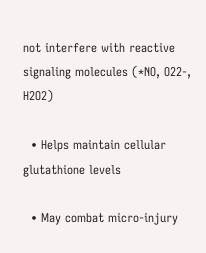not interfere with reactive signaling molecules (*NO, O22-, H2O2)

  • Helps maintain cellular glutathione levels

  • May combat micro-injury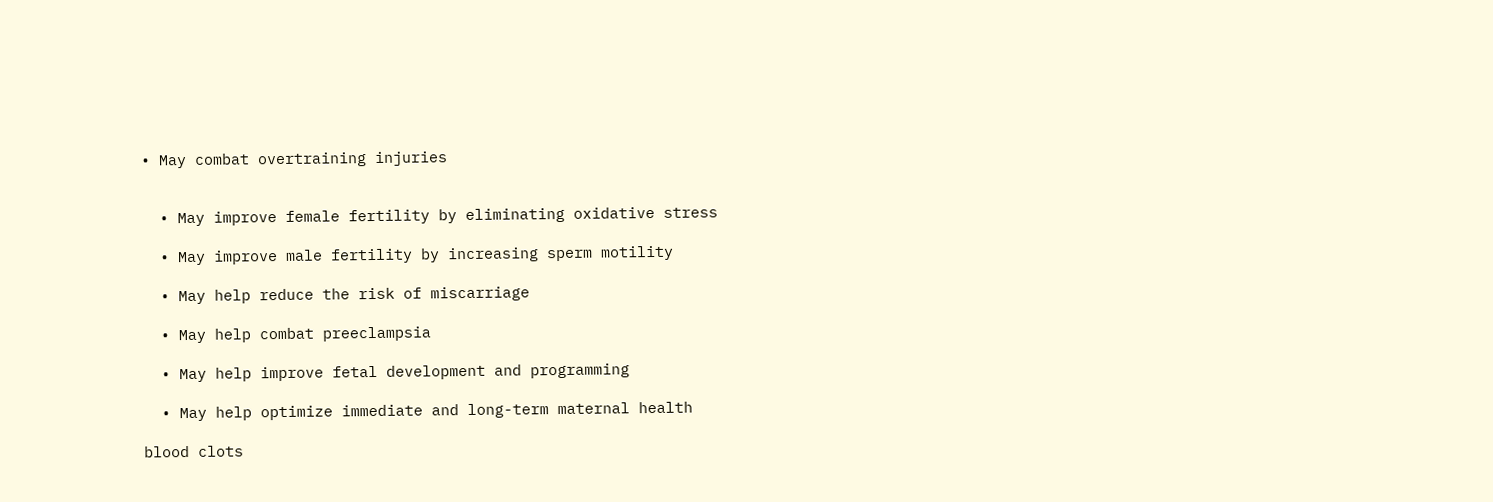• May combat overtraining injuries


  • May improve female fertility by eliminating oxidative stress

  • May improve male fertility by increasing sperm motility

  • May help reduce the risk of miscarriage

  • May help combat preeclampsia

  • May help improve fetal development and programming

  • May help optimize immediate and long-term maternal health

blood clots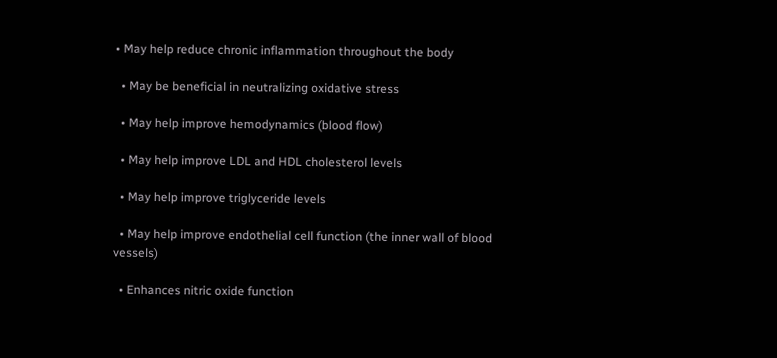• May help reduce chronic inflammation throughout the body

  • May be beneficial in neutralizing oxidative stress

  • May help improve hemodynamics (blood flow)

  • May help improve LDL and HDL cholesterol levels

  • May help improve triglyceride levels

  • May help improve endothelial cell function (the inner wall of blood vessels)

  • Enhances nitric oxide function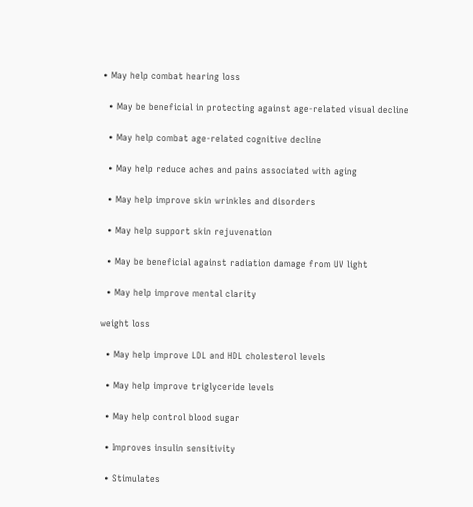• May help combat hearing loss

  • May be beneficial in protecting against age-related visual decline

  • May help combat age-related cognitive decline

  • May help reduce aches and pains associated with aging

  • May help improve skin wrinkles and disorders

  • May help support skin rejuvenation

  • May be beneficial against radiation damage from UV light

  • May help improve mental clarity

weight loss

  • May help improve LDL and HDL cholesterol levels

  • May help improve triglyceride levels

  • May help control blood sugar

  • Improves insulin sensitivity

  • Stimulates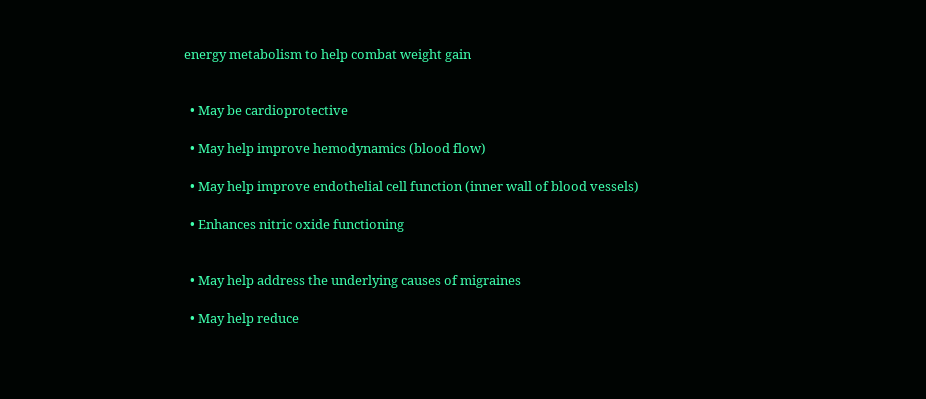energy metabolism to help combat weight gain


  • May be cardioprotective

  • May help improve hemodynamics (blood flow)

  • May help improve endothelial cell function (inner wall of blood vessels)

  • Enhances nitric oxide functioning


  • May help address the underlying causes of migraines

  • May help reduce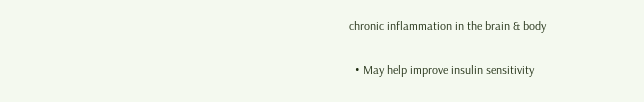chronic inflammation in the brain & body

  • May help improve insulin sensitivity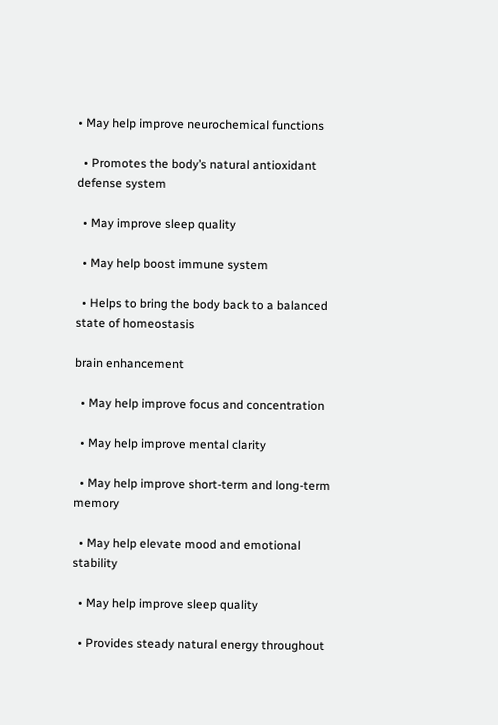• May help improve neurochemical functions

  • Promotes the body’s natural antioxidant defense system

  • May improve sleep quality

  • May help boost immune system

  • Helps to bring the body back to a balanced state of homeostasis

brain enhancement

  • May help improve focus and concentration

  • May help improve mental clarity

  • May help improve short-term and long-term memory

  • May help elevate mood and emotional stability

  • May help improve sleep quality

  • Provides steady natural energy throughout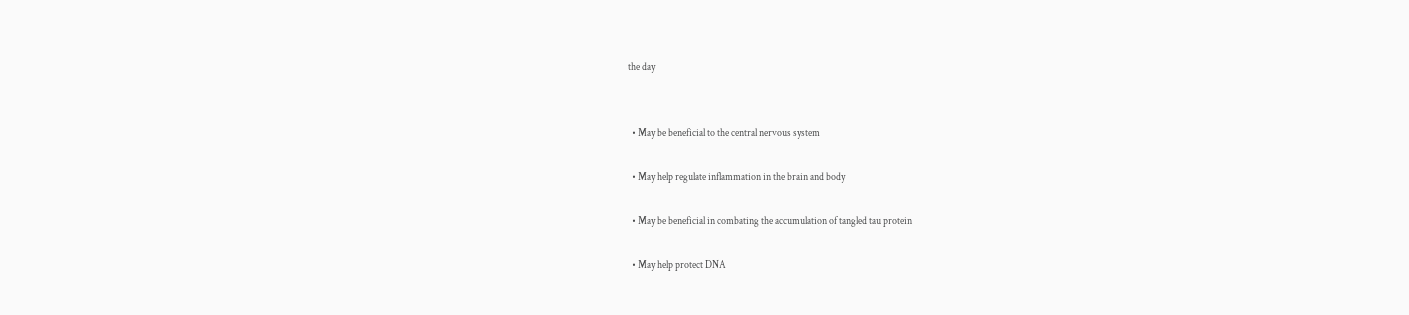the day


  • May be beneficial to the central nervous system

  • May help regulate inflammation in the brain and body

  • May be beneficial in combating the accumulation of tangled tau protein

  • May help protect DNA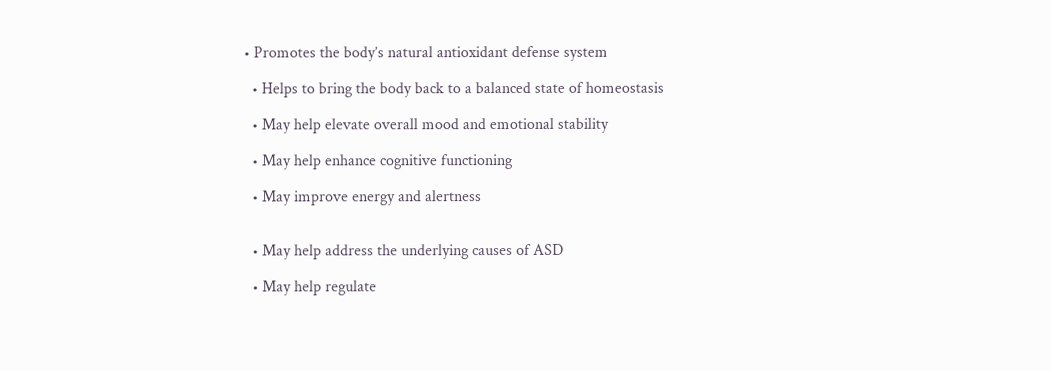• Promotes the body’s natural antioxidant defense system

  • Helps to bring the body back to a balanced state of homeostasis

  • May help elevate overall mood and emotional stability

  • May help enhance cognitive functioning

  • May improve energy and alertness


  • May help address the underlying causes of ASD

  • May help regulate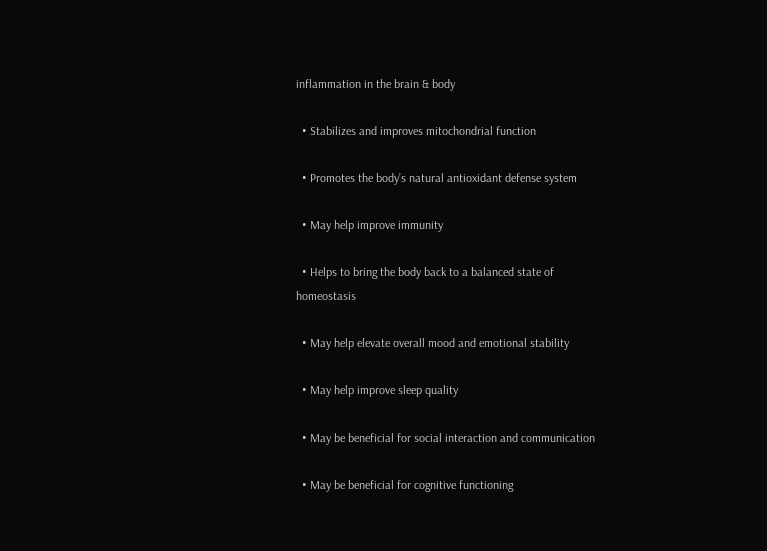inflammation in the brain & body

  • Stabilizes and improves mitochondrial function

  • Promotes the body’s natural antioxidant defense system

  • May help improve immunity

  • Helps to bring the body back to a balanced state of homeostasis

  • May help elevate overall mood and emotional stability

  • May help improve sleep quality

  • May be beneficial for social interaction and communication

  • May be beneficial for cognitive functioning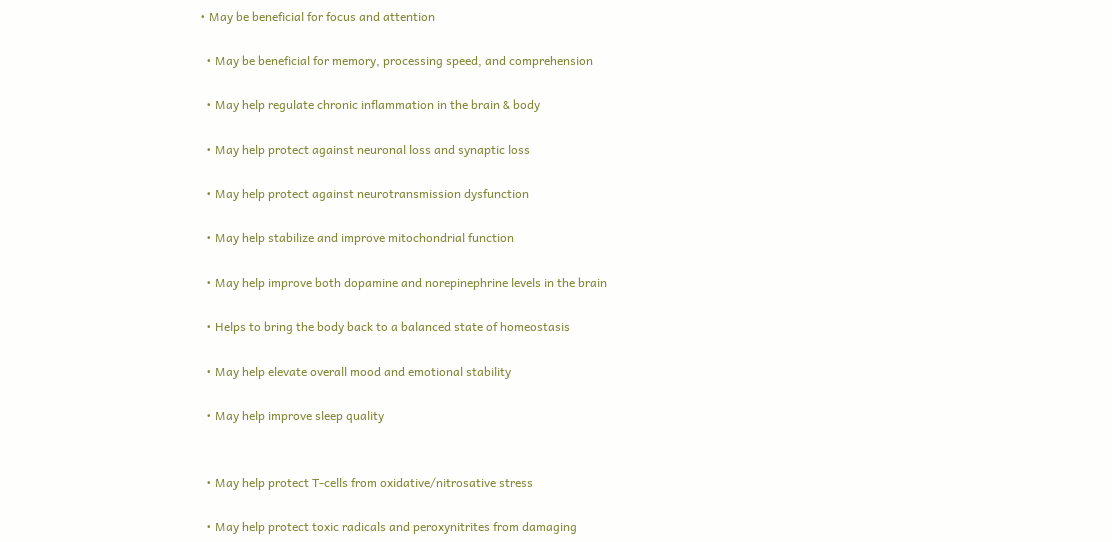• May be beneficial for focus and attention

  • May be beneficial for memory, processing speed, and comprehension

  • May help regulate chronic inflammation in the brain & body

  • May help protect against neuronal loss and synaptic loss

  • May help protect against neurotransmission dysfunction

  • May help stabilize and improve mitochondrial function

  • May help improve both dopamine and norepinephrine levels in the brain

  • Helps to bring the body back to a balanced state of homeostasis

  • May help elevate overall mood and emotional stability

  • May help improve sleep quality


  • May help protect T-cells from oxidative/nitrosative stress

  • May help protect toxic radicals and peroxynitrites from damaging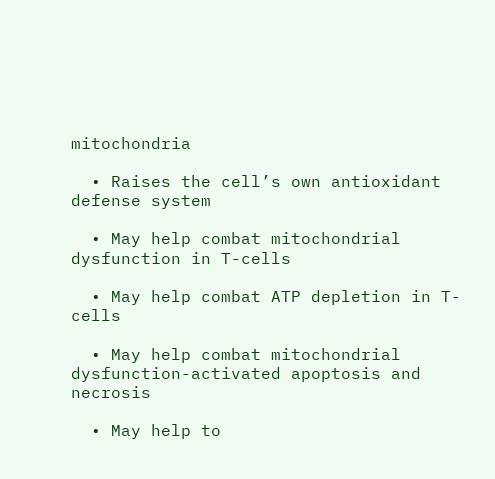mitochondria

  • Raises the cell’s own antioxidant defense system

  • May help combat mitochondrial dysfunction in T-cells

  • May help combat ATP depletion in T-cells

  • May help combat mitochondrial dysfunction-activated apoptosis and necrosis

  • May help to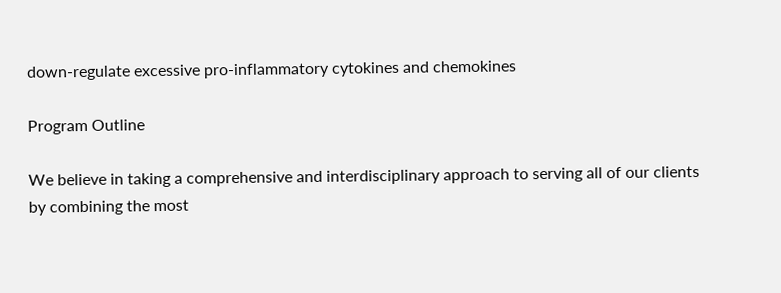down-regulate excessive pro-inflammatory cytokines and chemokines

Program Outline

We believe in taking a comprehensive and interdisciplinary approach to serving all of our clients by combining the most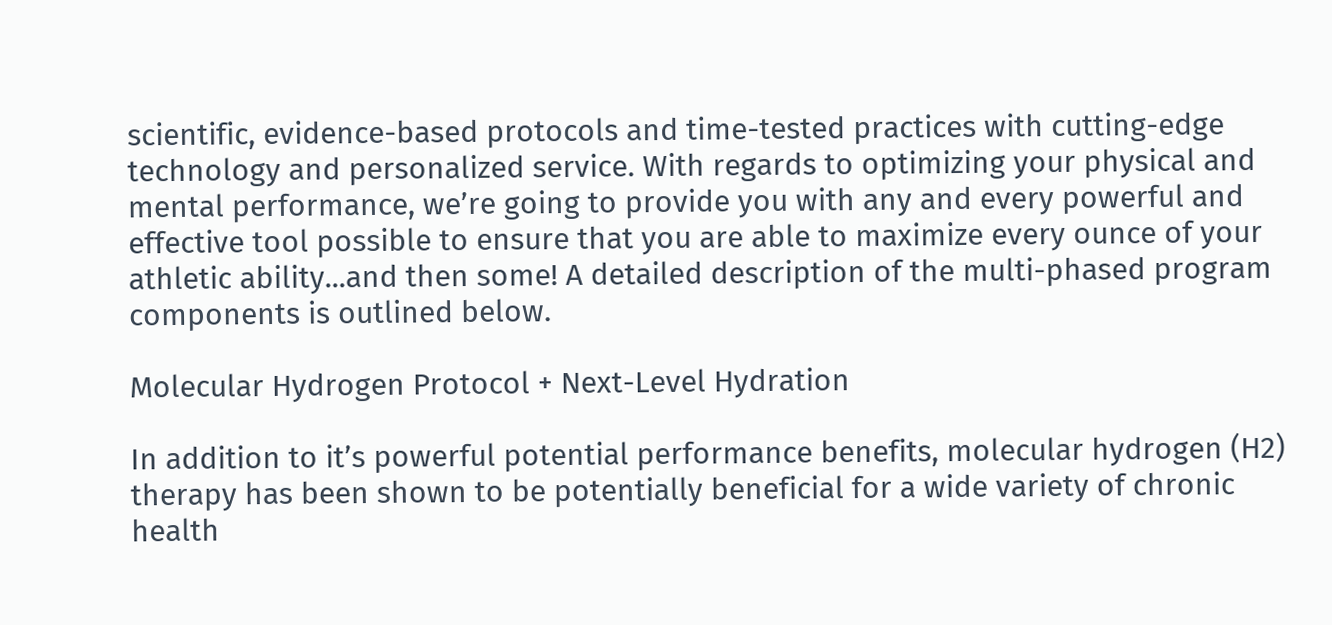scientific, evidence-based protocols and time-tested practices with cutting-edge technology and personalized service. With regards to optimizing your physical and mental performance, we’re going to provide you with any and every powerful and effective tool possible to ensure that you are able to maximize every ounce of your athletic ability...and then some! A detailed description of the multi-phased program components is outlined below.

Molecular Hydrogen Protocol + Next-Level Hydration

In addition to it’s powerful potential performance benefits, molecular hydrogen (H2) therapy has been shown to be potentially beneficial for a wide variety of chronic health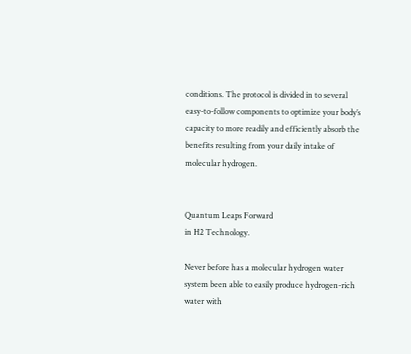conditions. The protocol is divided in to several easy-to-follow components to optimize your body’s capacity to more readily and efficiently absorb the benefits resulting from your daily intake of molecular hydrogen.


Quantum Leaps Forward
in H2 Technology.

Never before has a molecular hydrogen water system been able to easily produce hydrogen-rich water with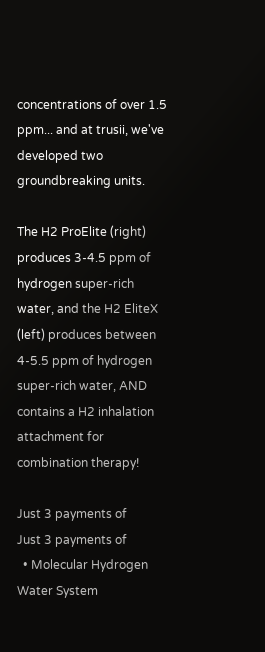concentrations of over 1.5 ppm... and at trusii, we've developed two groundbreaking units.

The H2 ProElite (right) produces 3-4.5 ppm of hydrogen super-rich water, and the H2 EliteX (left) produces between 4-5.5 ppm of hydrogen super-rich water, AND contains a H2 inhalation attachment for combination therapy!

Just 3 payments of
Just 3 payments of
  • Molecular Hydrogen Water System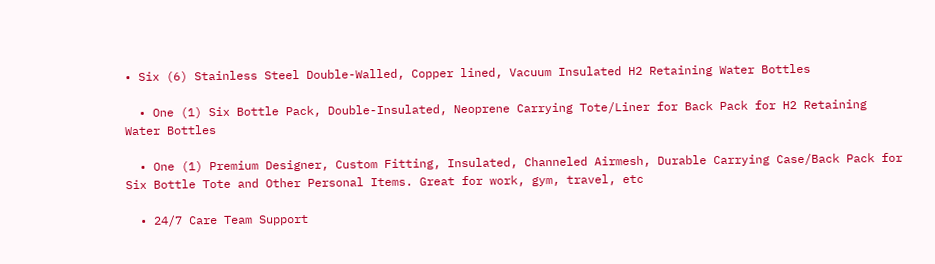• Six (6) Stainless Steel Double-Walled, Copper lined, Vacuum Insulated H2 Retaining Water Bottles

  • One (1) Six Bottle Pack, Double-Insulated, Neoprene Carrying Tote/Liner for Back Pack for H2 Retaining Water Bottles

  • One (1) Premium Designer, Custom Fitting, Insulated, Channeled Airmesh, Durable Carrying Case/Back Pack for Six Bottle Tote and Other Personal Items. Great for work, gym, travel, etc

  • 24/7 Care Team Support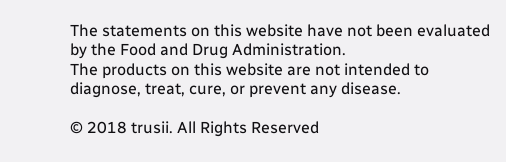The statements on this website have not been evaluated by the Food and Drug Administration.
The products on this website are not intended to diagnose, treat, cure, or prevent any disease.

© 2018 trusii. All Rights Reserved